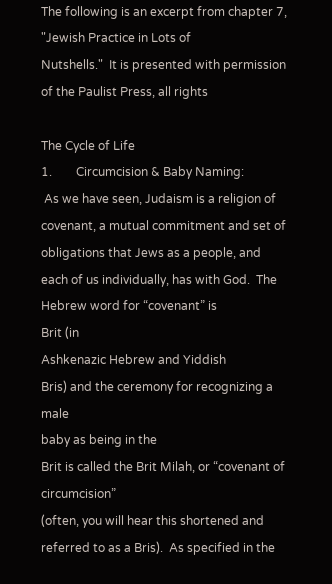The following is an excerpt from chapter 7, "Jewish Practice in Lots of
Nutshells."  It is presented with permission of the Paulist Press, all rights

The Cycle of Life
1.        Circumcision & Baby Naming:
 As we have seen, Judaism is a religion of
covenant, a mutual commitment and set of obligations that Jews as a people, and
each of us individually, has with God.  The Hebrew word for “covenant” is
Brit (in
Ashkenazic Hebrew and Yiddish
Bris) and the ceremony for recognizing a male
baby as being in the
Brit is called the Brit Milah, or “covenant of circumcision”
(often, you will hear this shortened and referred to as a Bris).  As specified in the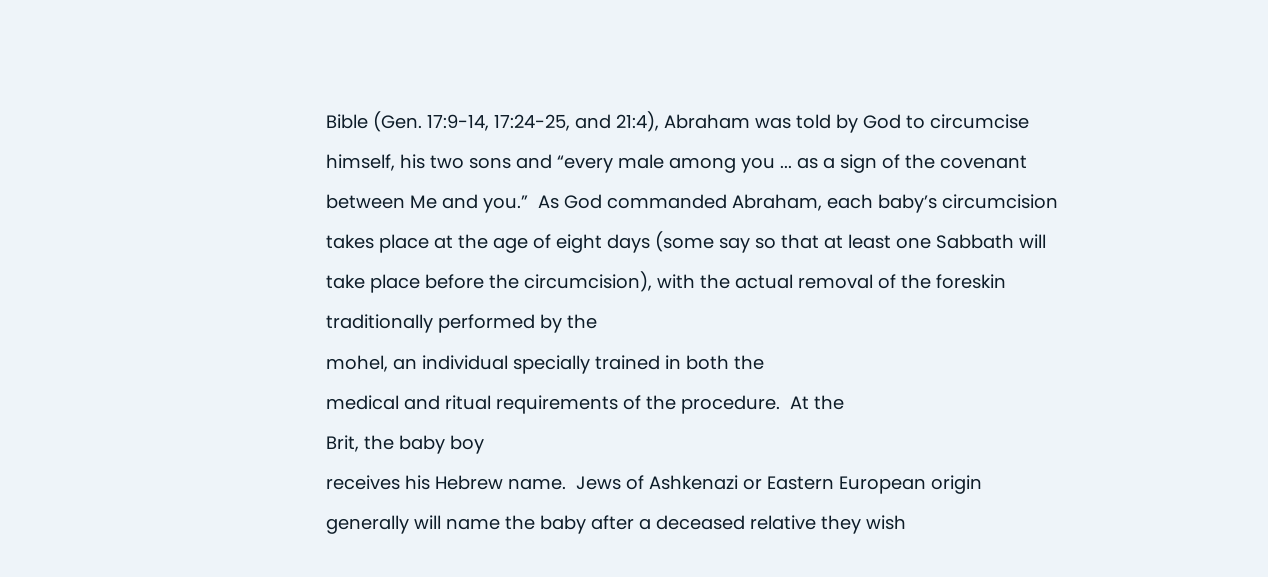Bible (Gen. 17:9-14, 17:24-25, and 21:4), Abraham was told by God to circumcise
himself, his two sons and “every male among you ... as a sign of the covenant
between Me and you.”  As God commanded Abraham, each baby’s circumcision
takes place at the age of eight days (some say so that at least one Sabbath will
take place before the circumcision), with the actual removal of the foreskin
traditionally performed by the
mohel, an individual specially trained in both the
medical and ritual requirements of the procedure.  At the
Brit, the baby boy
receives his Hebrew name.  Jews of Ashkenazi or Eastern European origin
generally will name the baby after a deceased relative they wish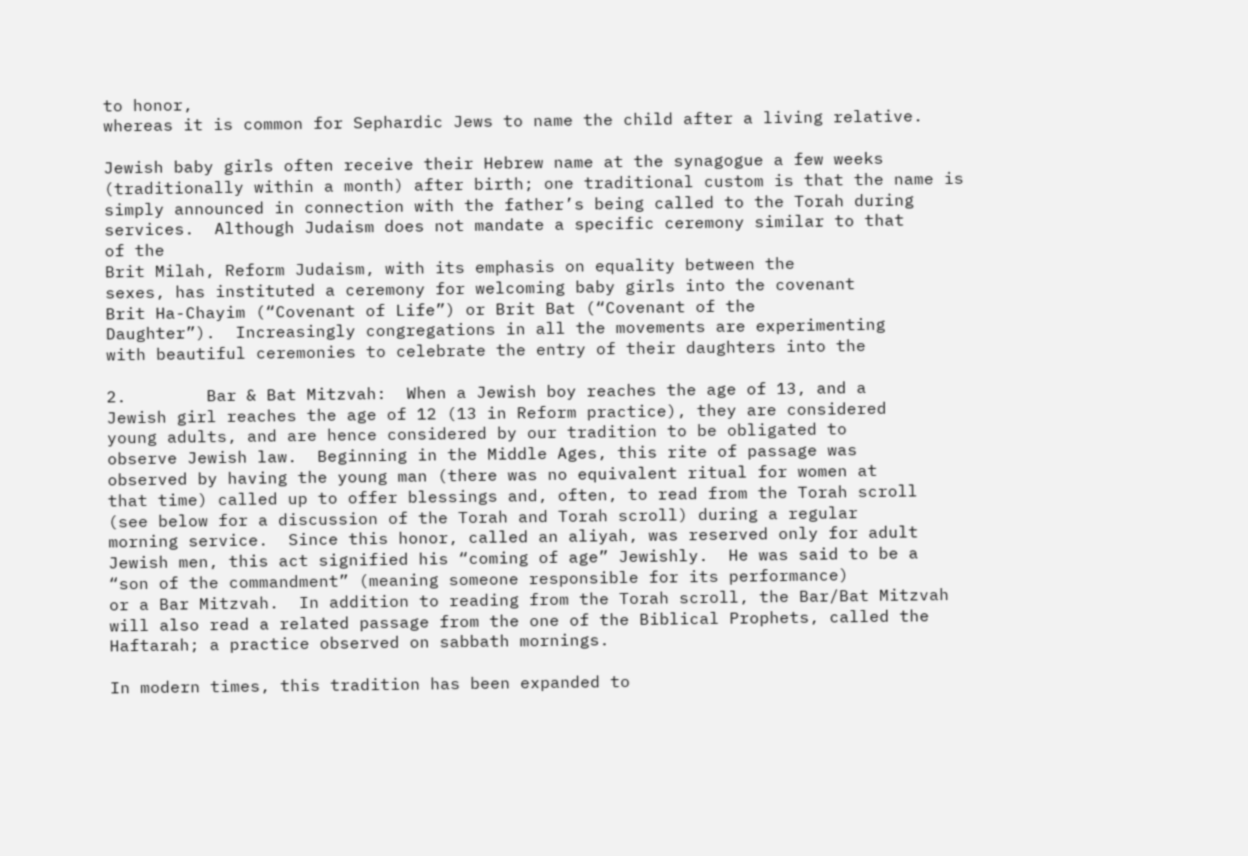to honor,
whereas it is common for Sephardic Jews to name the child after a living relative.

Jewish baby girls often receive their Hebrew name at the synagogue a few weeks
(traditionally within a month) after birth; one traditional custom is that the name is
simply announced in connection with the father’s being called to the Torah during
services.  Although Judaism does not mandate a specific ceremony similar to that
of the
Brit Milah, Reform Judaism, with its emphasis on equality between the
sexes, has instituted a ceremony for welcoming baby girls into the covenant
Brit Ha-Chayim (“Covenant of Life”) or Brit Bat (“Covenant of the
Daughter”).  Increasingly congregations in all the movements are experimenting
with beautiful ceremonies to celebrate the entry of their daughters into the

2.        Bar & Bat Mitzvah:  When a Jewish boy reaches the age of 13, and a
Jewish girl reaches the age of 12 (13 in Reform practice), they are considered
young adults, and are hence considered by our tradition to be obligated to
observe Jewish law.  Beginning in the Middle Ages, this rite of passage was
observed by having the young man (there was no equivalent ritual for women at
that time) called up to offer blessings and, often, to read from the Torah scroll
(see below for a discussion of the Torah and Torah scroll) during a regular
morning service.  Since this honor, called an aliyah, was reserved only for adult
Jewish men, this act signified his “coming of age” Jewishly.  He was said to be a
“son of the commandment” (meaning someone responsible for its performance)
or a Bar Mitzvah.  In addition to reading from the Torah scroll, the Bar/Bat Mitzvah
will also read a related passage from the one of the Biblical Prophets, called the
Haftarah; a practice observed on sabbath mornings.

In modern times, this tradition has been expanded to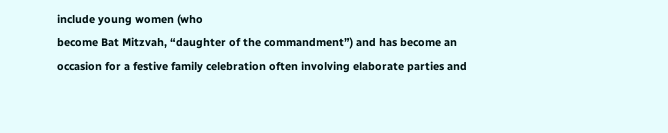include young women (who
become Bat Mitzvah, “daughter of the commandment”) and has become an
occasion for a festive family celebration often involving elaborate parties and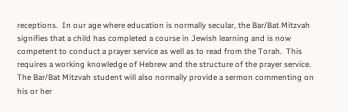receptions.  In our age where education is normally secular, the Bar/Bat Mitzvah
signifies that a child has completed a course in Jewish learning and is now
competent to conduct a prayer service as well as to read from the Torah.  This
requires a working knowledge of Hebrew and the structure of the prayer service.
The Bar/Bat Mitzvah student will also normally provide a sermon commenting on
his or her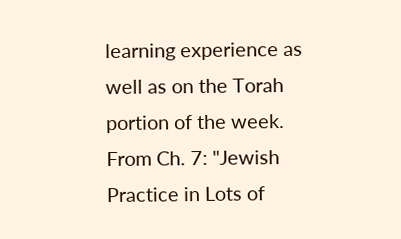learning experience as well as on the Torah portion of the week.
From Ch. 7: "Jewish Practice in Lots of